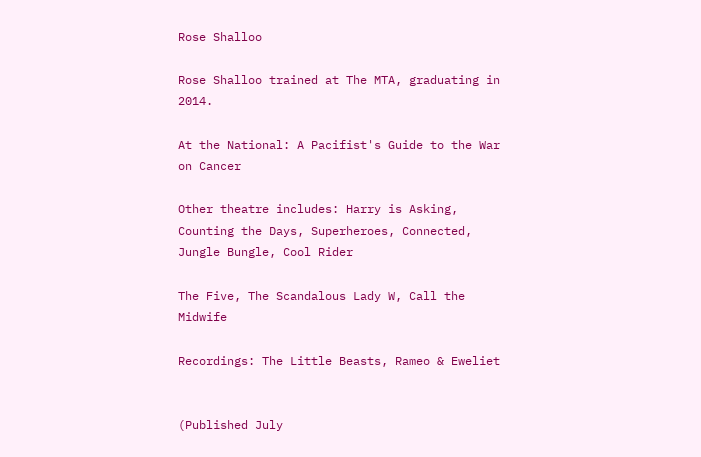Rose Shalloo

Rose Shalloo trained at The MTA, graduating in 2014.

At the National: A Pacifist's Guide to the War on Cancer

Other theatre includes: Harry is Asking, Counting the Days, Superheroes, Connected, Jungle Bungle, Cool Rider

The Five, The Scandalous Lady W, Call the Midwife

Recordings: The Little Beasts, Rameo & Eweliet


(Published July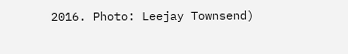2016. Photo: Leejay Townsend)